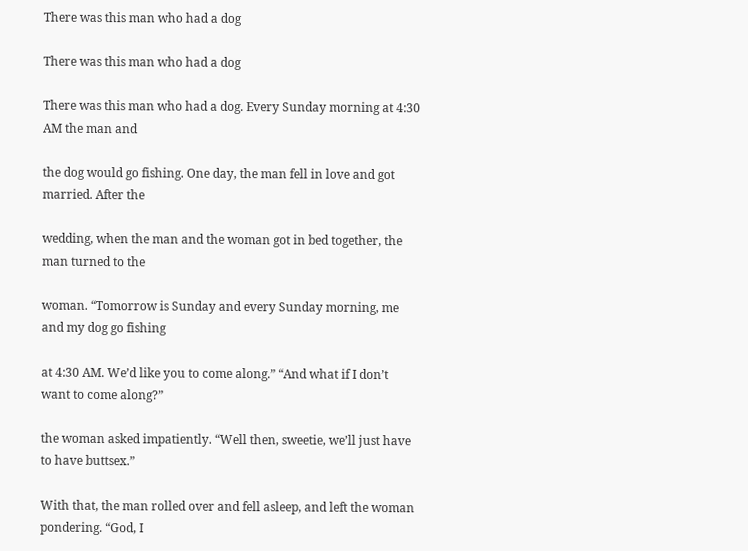There was this man who had a dog

There was this man who had a dog

There was this man who had a dog. Every Sunday morning at 4:30 AM the man and

the dog would go fishing. One day, the man fell in love and got married. After the

wedding, when the man and the woman got in bed together, the man turned to the

woman. “Tomorrow is Sunday and every Sunday morning, me and my dog go fishing

at 4:30 AM. We’d like you to come along.” “And what if I don’t want to come along?”

the woman asked impatiently. “Well then, sweetie, we’ll just have to have buttsex.”

With that, the man rolled over and fell asleep, and left the woman pondering. “God, I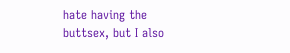hate having the buttsex, but I also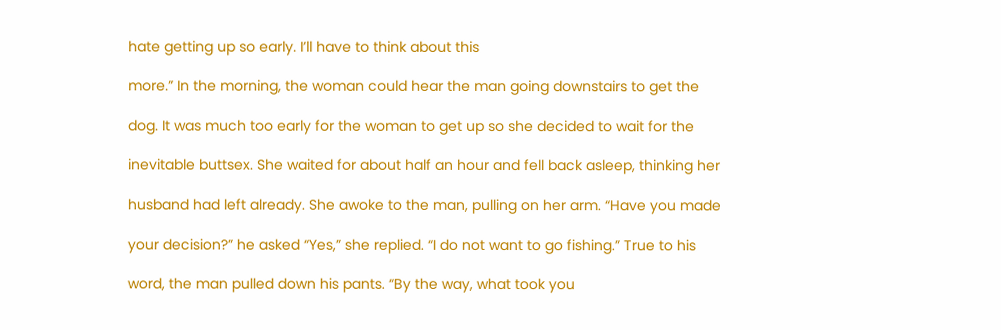hate getting up so early. I’ll have to think about this

more.” In the morning, the woman could hear the man going downstairs to get the

dog. It was much too early for the woman to get up so she decided to wait for the

inevitable buttsex. She waited for about half an hour and fell back asleep, thinking her

husband had left already. She awoke to the man, pulling on her arm. “Have you made

your decision?” he asked “Yes,” she replied. “I do not want to go fishing.” True to his

word, the man pulled down his pants. “By the way, what took you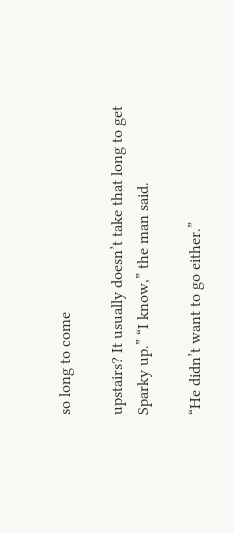so long to come

upstairs? It usually doesn’t take that long to get Sparky up.” “I know,” the man said.

“He didn’t want to go either.”